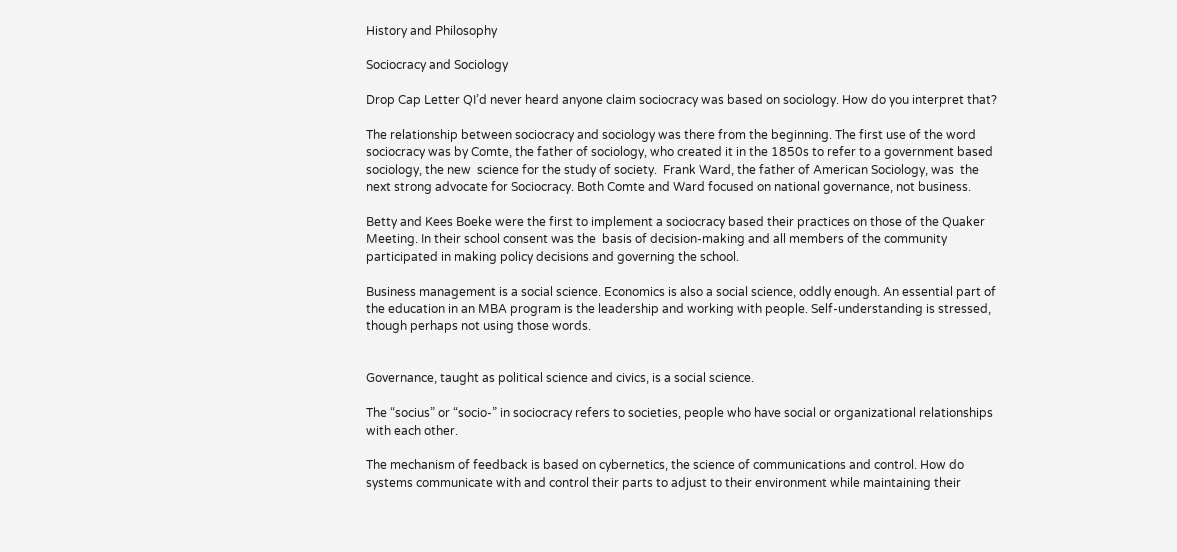History and Philosophy

Sociocracy and Sociology

Drop Cap Letter QI’d never heard anyone claim sociocracy was based on sociology. How do you interpret that?

The relationship between sociocracy and sociology was there from the beginning. The first use of the word sociocracy was by Comte, the father of sociology, who created it in the 1850s to refer to a government based sociology, the new  science for the study of society.  Frank Ward, the father of American Sociology, was  the next strong advocate for Sociocracy. Both Comte and Ward focused on national governance, not business.

Betty and Kees Boeke were the first to implement a sociocracy based their practices on those of the Quaker Meeting. In their school consent was the  basis of decision-making and all members of the community participated in making policy decisions and governing the school.

Business management is a social science. Economics is also a social science, oddly enough. An essential part of the education in an MBA program is the leadership and working with people. Self-understanding is stressed, though perhaps not using those words.


Governance, taught as political science and civics, is a social science.

The “socius” or “socio-” in sociocracy refers to societies, people who have social or organizational relationships with each other.

The mechanism of feedback is based on cybernetics, the science of communications and control. How do systems communicate with and control their parts to adjust to their environment while maintaining their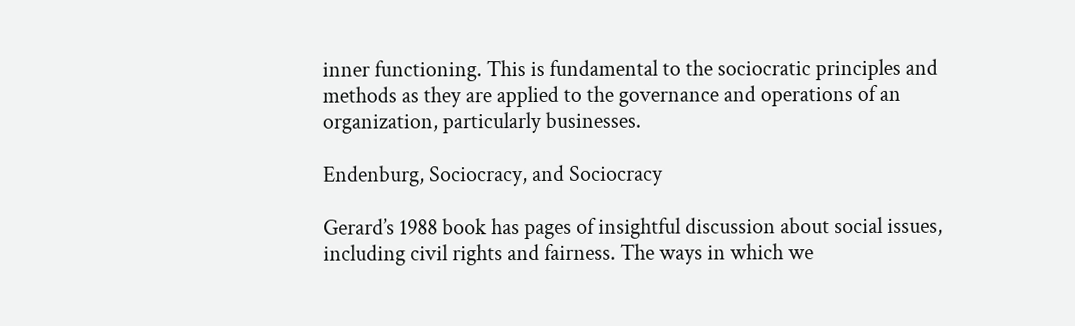inner functioning. This is fundamental to the sociocratic principles and methods as they are applied to the governance and operations of an organization, particularly businesses.

Endenburg, Sociocracy, and Sociocracy

Gerard’s 1988 book has pages of insightful discussion about social issues, including civil rights and fairness. The ways in which we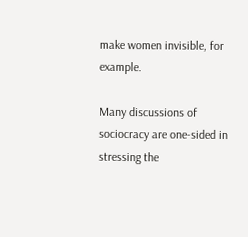make women invisible, for example.

Many discussions of sociocracy are one-sided in stressing the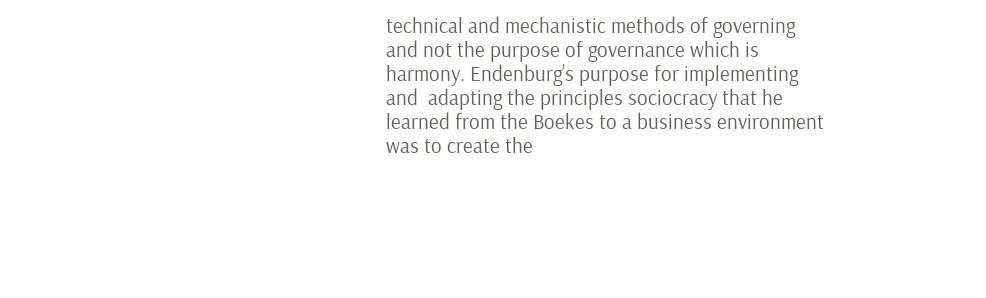technical and mechanistic methods of governing and not the purpose of governance which is harmony. Endenburg’s purpose for implementing and  adapting the principles sociocracy that he learned from the Boekes to a business environment was to create the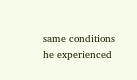same conditions he experienced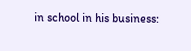in school in his business: